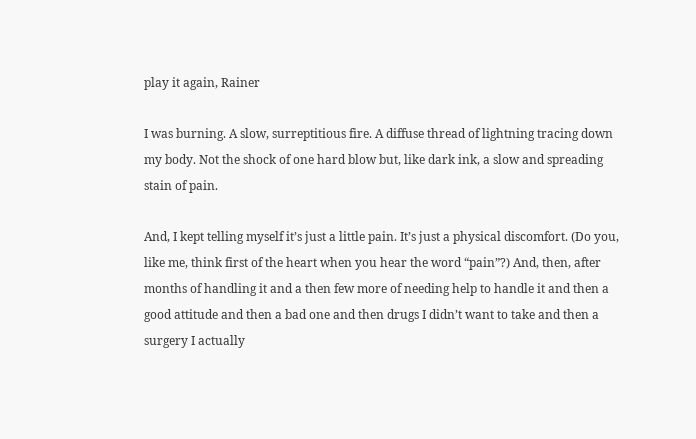play it again, Rainer

I was burning. A slow, surreptitious fire. A diffuse thread of lightning tracing down my body. Not the shock of one hard blow but, like dark ink, a slow and spreading stain of pain.

And, I kept telling myself it’s just a little pain. It’s just a physical discomfort. (Do you, like me, think first of the heart when you hear the word “pain”?) And, then, after months of handling it and a then few more of needing help to handle it and then a good attitude and then a bad one and then drugs I didn’t want to take and then a surgery I actually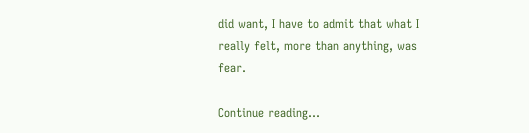did want, I have to admit that what I really felt, more than anything, was fear.

Continue reading…